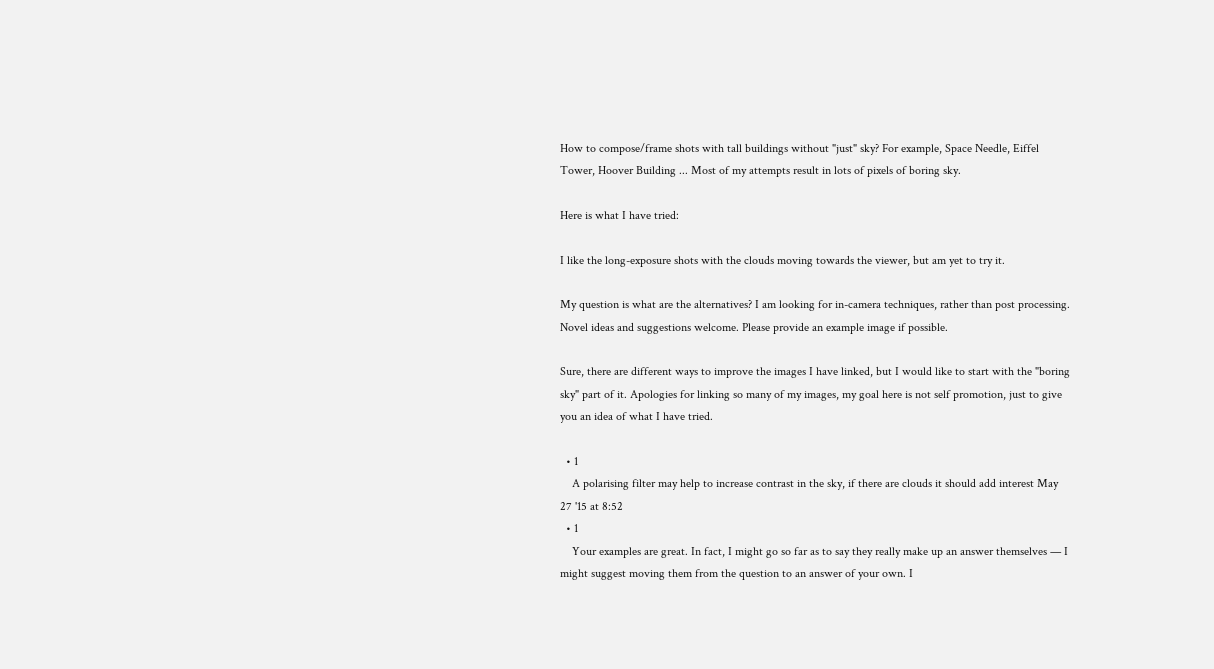How to compose/frame shots with tall buildings without "just" sky? For example, Space Needle, Eiffel Tower, Hoover Building ... Most of my attempts result in lots of pixels of boring sky.

Here is what I have tried:

I like the long-exposure shots with the clouds moving towards the viewer, but am yet to try it.

My question is what are the alternatives? I am looking for in-camera techniques, rather than post processing. Novel ideas and suggestions welcome. Please provide an example image if possible.

Sure, there are different ways to improve the images I have linked, but I would like to start with the "boring sky" part of it. Apologies for linking so many of my images, my goal here is not self promotion, just to give you an idea of what I have tried.

  • 1
    A polarising filter may help to increase contrast in the sky, if there are clouds it should add interest May 27 '15 at 8:52
  • 1
    Your examples are great. In fact, I might go so far as to say they really make up an answer themselves — I might suggest moving them from the question to an answer of your own. I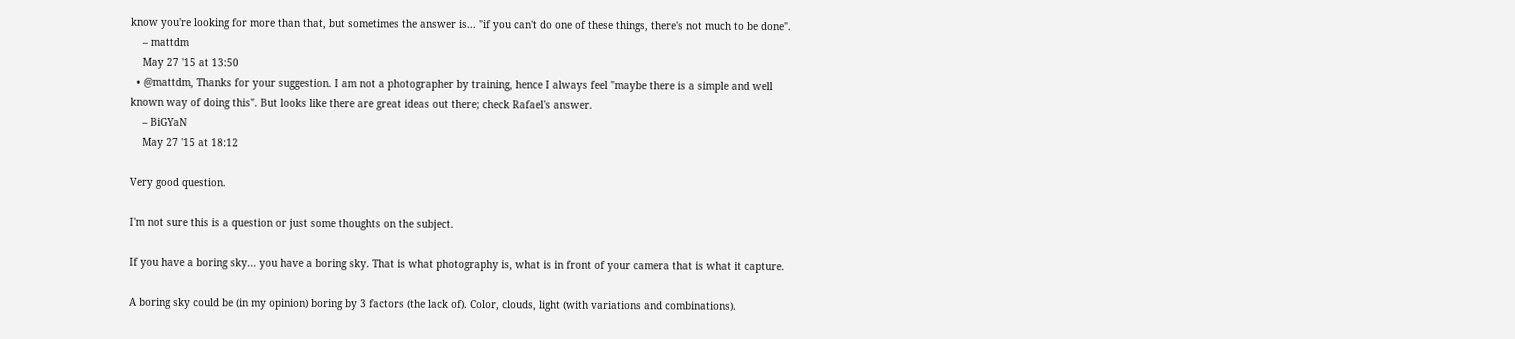know you're looking for more than that, but sometimes the answer is... "if you can't do one of these things, there's not much to be done".
    – mattdm
    May 27 '15 at 13:50
  • @mattdm, Thanks for your suggestion. I am not a photographer by training, hence I always feel "maybe there is a simple and well known way of doing this". But looks like there are great ideas out there; check Rafael's answer.
    – BiGYaN
    May 27 '15 at 18:12

Very good question.

I'm not sure this is a question or just some thoughts on the subject.

If you have a boring sky... you have a boring sky. That is what photography is, what is in front of your camera that is what it capture.

A boring sky could be (in my opinion) boring by 3 factors (the lack of). Color, clouds, light (with variations and combinations).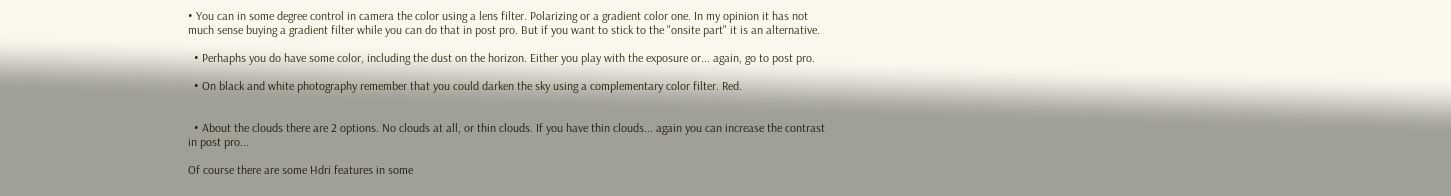• You can in some degree control in camera the color using a lens filter. Polarizing or a gradient color one. In my opinion it has not much sense buying a gradient filter while you can do that in post pro. But if you want to stick to the "onsite part" it is an alternative.

  • Perhaphs you do have some color, including the dust on the horizon. Either you play with the exposure or... again, go to post pro.

  • On black and white photography remember that you could darken the sky using a complementary color filter. Red.


  • About the clouds there are 2 options. No clouds at all, or thin clouds. If you have thin clouds... again you can increase the contrast in post pro...

Of course there are some Hdri features in some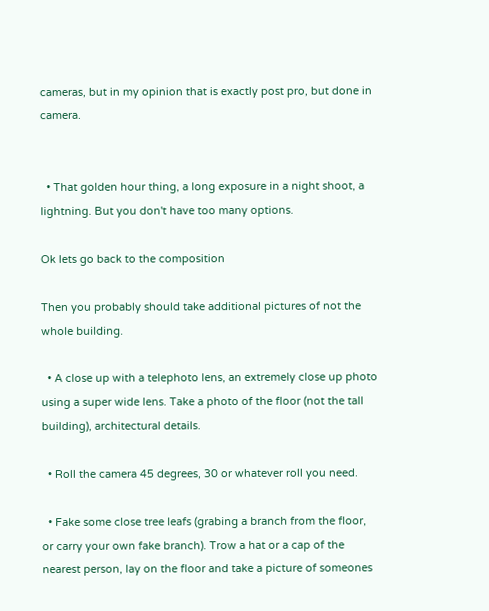cameras, but in my opinion that is exactly post pro, but done in camera.


  • That golden hour thing, a long exposure in a night shoot, a lightning. But you don't have too many options.

Ok lets go back to the composition

Then you probably should take additional pictures of not the whole building.

  • A close up with a telephoto lens, an extremely close up photo using a super wide lens. Take a photo of the floor (not the tall building), architectural details.

  • Roll the camera 45 degrees, 30 or whatever roll you need.

  • Fake some close tree leafs (grabing a branch from the floor, or carry your own fake branch). Trow a hat or a cap of the nearest person, lay on the floor and take a picture of someones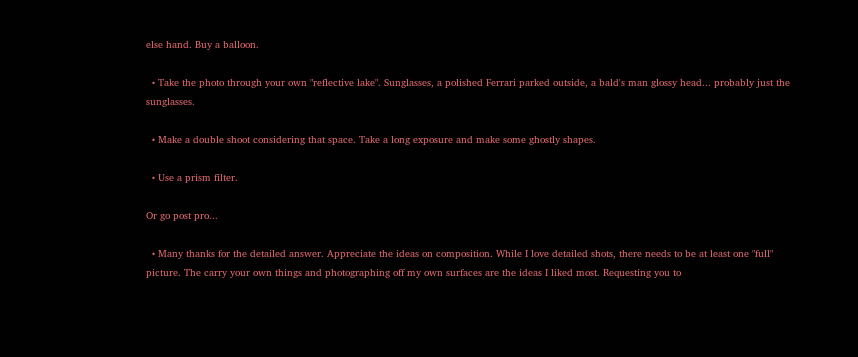else hand. Buy a balloon.

  • Take the photo through your own "reflective lake". Sunglasses, a polished Ferrari parked outside, a bald's man glossy head... probably just the sunglasses.

  • Make a double shoot considering that space. Take a long exposure and make some ghostly shapes.

  • Use a prism filter.

Or go post pro...

  • Many thanks for the detailed answer. Appreciate the ideas on composition. While I love detailed shots, there needs to be at least one "full" picture. The carry your own things and photographing off my own surfaces are the ideas I liked most. Requesting you to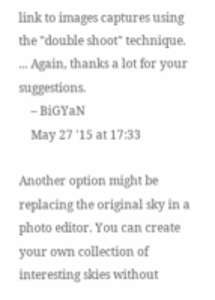link to images captures using the "double shoot" technique. ... Again, thanks a lot for your suggestions.
    – BiGYaN
    May 27 '15 at 17:33

Another option might be replacing the original sky in a photo editor. You can create your own collection of interesting skies without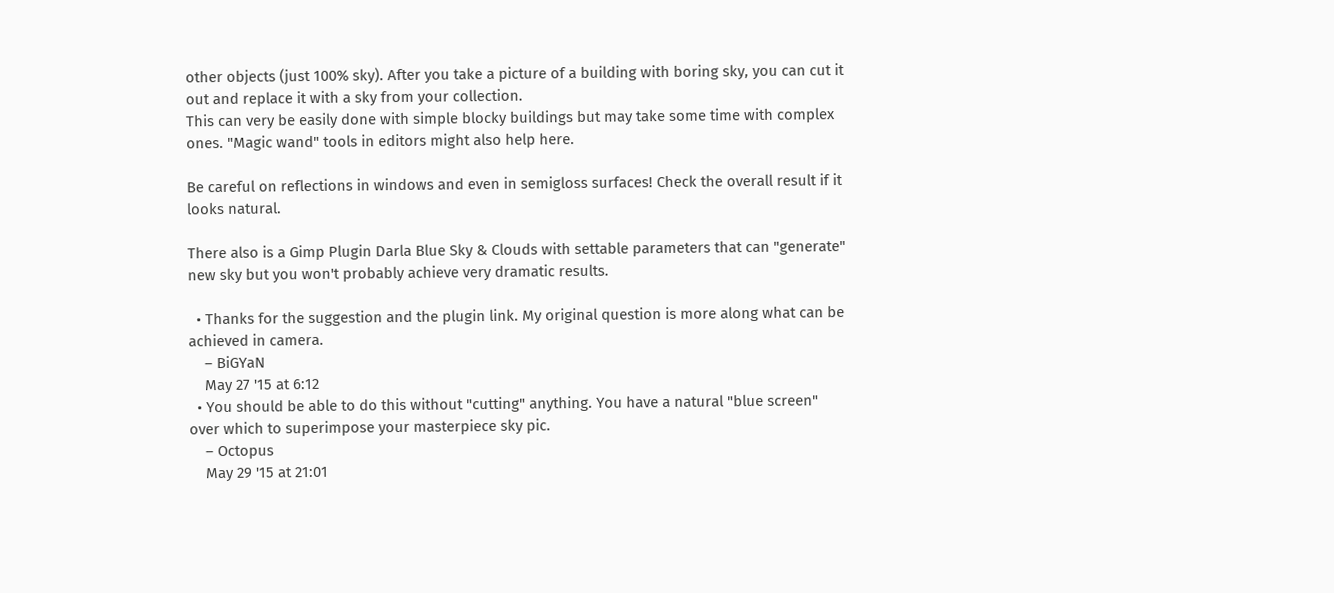other objects (just 100% sky). After you take a picture of a building with boring sky, you can cut it out and replace it with a sky from your collection.
This can very be easily done with simple blocky buildings but may take some time with complex ones. "Magic wand" tools in editors might also help here.

Be careful on reflections in windows and even in semigloss surfaces! Check the overall result if it looks natural.

There also is a Gimp Plugin Darla Blue Sky & Clouds with settable parameters that can "generate" new sky but you won't probably achieve very dramatic results.

  • Thanks for the suggestion and the plugin link. My original question is more along what can be achieved in camera.
    – BiGYaN
    May 27 '15 at 6:12
  • You should be able to do this without "cutting" anything. You have a natural "blue screen" over which to superimpose your masterpiece sky pic.
    – Octopus
    May 29 '15 at 21:01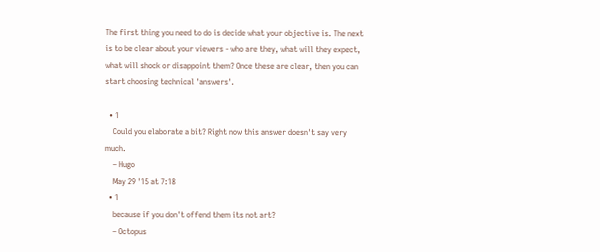The first thing you need to do is decide what your objective is. The next is to be clear about your viewers - who are they, what will they expect, what will shock or disappoint them? Once these are clear, then you can start choosing technical 'answers'.

  • 1
    Could you elaborate a bit? Right now this answer doesn't say very much.
    – Hugo
    May 29 '15 at 7:18
  • 1
    because if you don't offend them its not art?
    – Octopus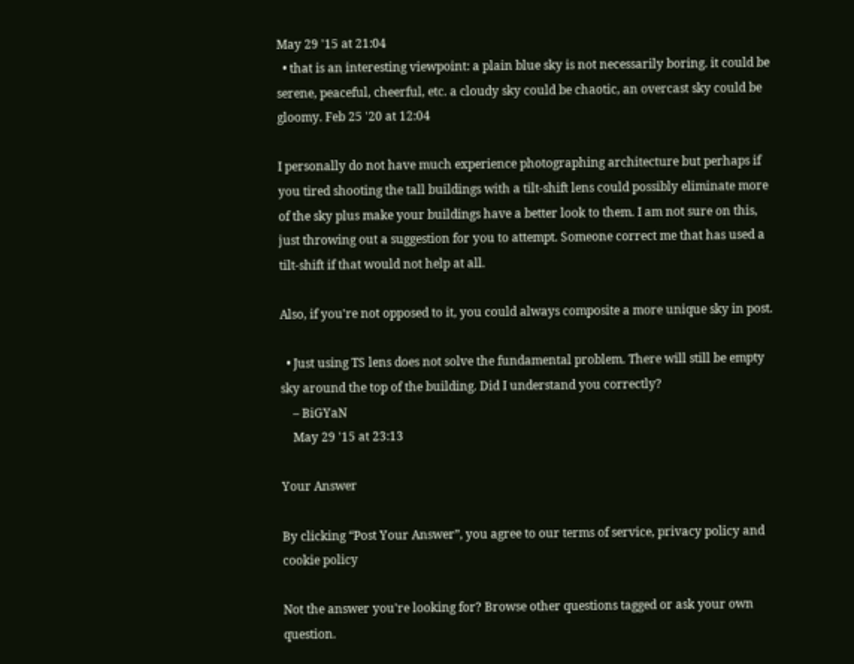May 29 '15 at 21:04
  • that is an interesting viewpoint: a plain blue sky is not necessarily boring. it could be serene, peaceful, cheerful, etc. a cloudy sky could be chaotic, an overcast sky could be gloomy. Feb 25 '20 at 12:04

I personally do not have much experience photographing architecture but perhaps if you tired shooting the tall buildings with a tilt-shift lens could possibly eliminate more of the sky plus make your buildings have a better look to them. I am not sure on this, just throwing out a suggestion for you to attempt. Someone correct me that has used a tilt-shift if that would not help at all.

Also, if you're not opposed to it, you could always composite a more unique sky in post.

  • Just using TS lens does not solve the fundamental problem. There will still be empty sky around the top of the building. Did I understand you correctly?
    – BiGYaN
    May 29 '15 at 23:13

Your Answer

By clicking “Post Your Answer”, you agree to our terms of service, privacy policy and cookie policy

Not the answer you're looking for? Browse other questions tagged or ask your own question.